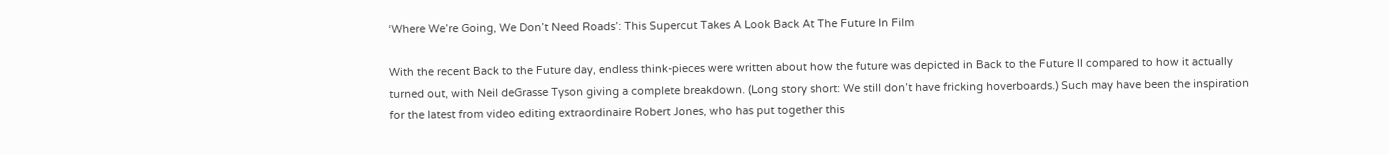‘Where We’re Going, We Don’t Need Roads’: This Supercut Takes A Look Back At The Future In Film

With the recent Back to the Future day, endless think-pieces were written about how the future was depicted in Back to the Future II compared to how it actually turned out, with Neil deGrasse Tyson giving a complete breakdown. (Long story short: We still don’t have fricking hoverboards.) Such may have been the inspiration for the latest from video editing extraordinaire Robert Jones, who has put together this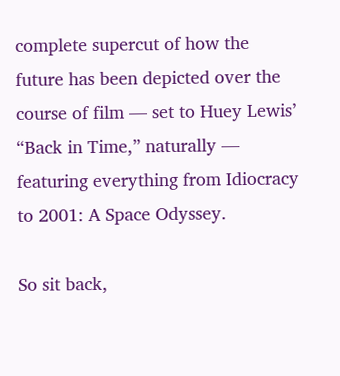complete supercut of how the future has been depicted over the course of film — set to Huey Lewis’ “Back in Time,” naturally — featuring everything from Idiocracy to 2001: A Space Odyssey.

So sit back,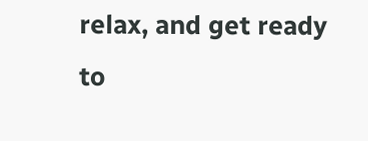relax, and get ready to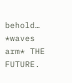behold… *waves arm* THE FUTURE.